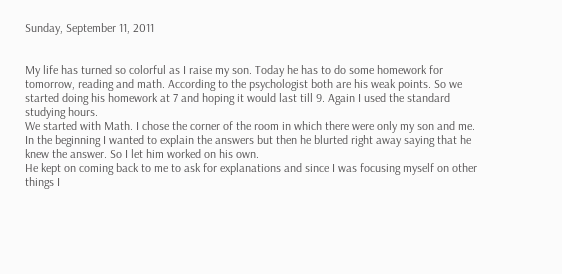Sunday, September 11, 2011


My life has turned so colorful as I raise my son. Today he has to do some homework for tomorrow, reading and math. According to the psychologist both are his weak points. So we started doing his homework at 7 and hoping it would last till 9. Again I used the standard studying hours.
We started with Math. I chose the corner of the room in which there were only my son and me. In the beginning I wanted to explain the answers but then he blurted right away saying that he knew the answer. So I let him worked on his own.
He kept on coming back to me to ask for explanations and since I was focusing myself on other things I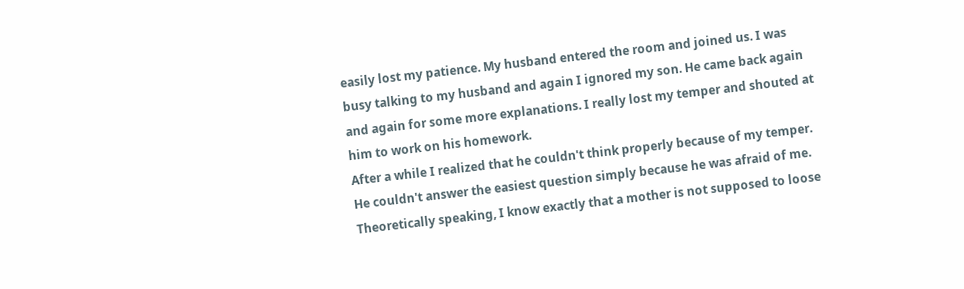easily lost my patience. My husband entered the room and joined us. I was busy talking to my husband and again I ignored my son. He came back again and again for some more explanations. I really lost my temper and shouted at him to work on his homework.
After a while I realized that he couldn't think properly because of my temper. He couldn't answer the easiest question simply because he was afraid of me.
Theoretically speaking, I know exactly that a mother is not supposed to loose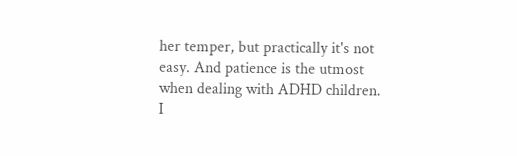her temper, but practically it's not easy. And patience is the utmost when dealing with ADHD children. I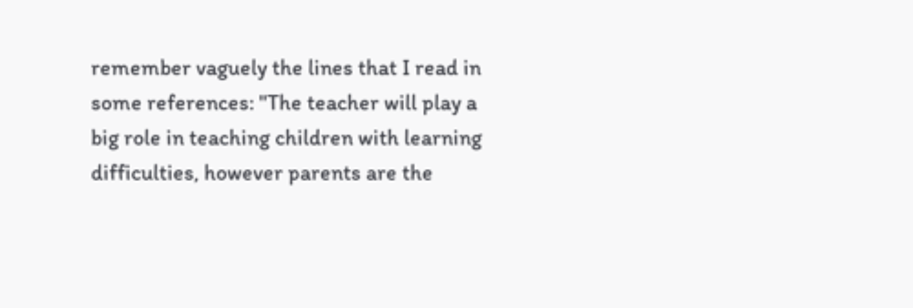remember vaguely the lines that I read in some references: "The teacher will play a big role in teaching children with learning difficulties, however parents are the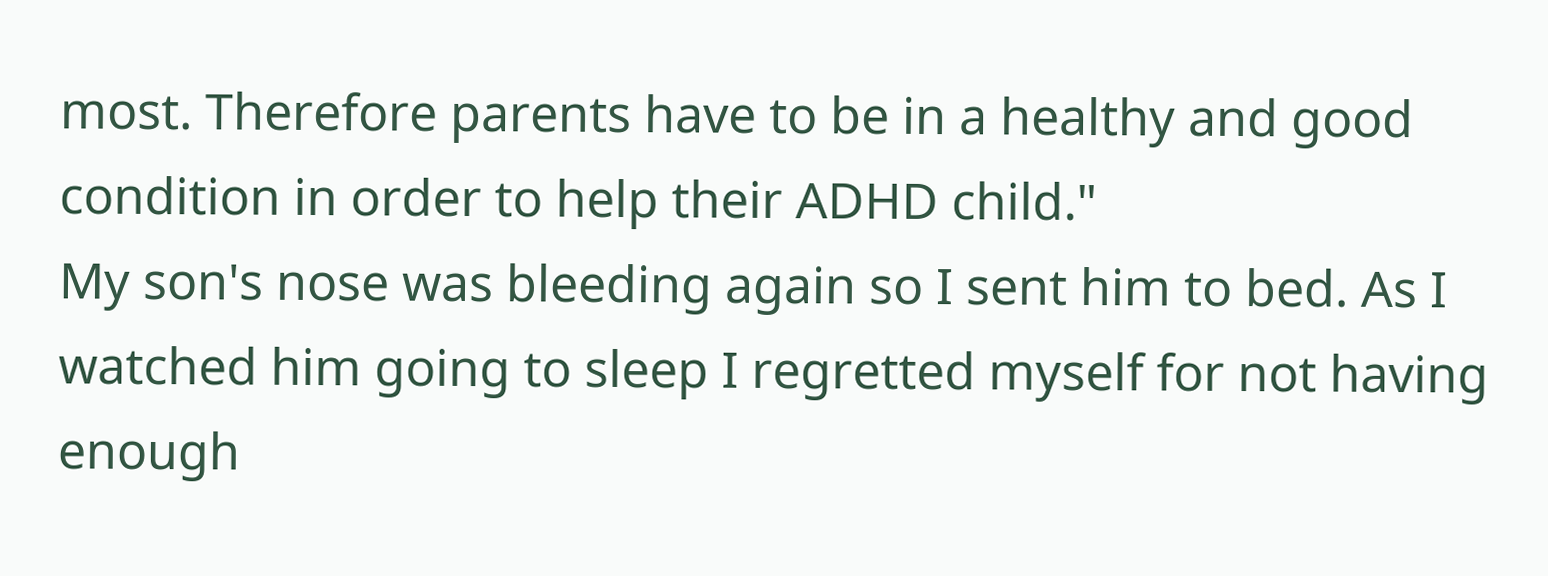most. Therefore parents have to be in a healthy and good condition in order to help their ADHD child."
My son's nose was bleeding again so I sent him to bed. As I watched him going to sleep I regretted myself for not having enough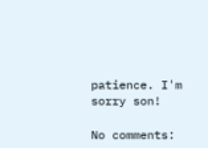patience. I'm sorry son!

No comments: